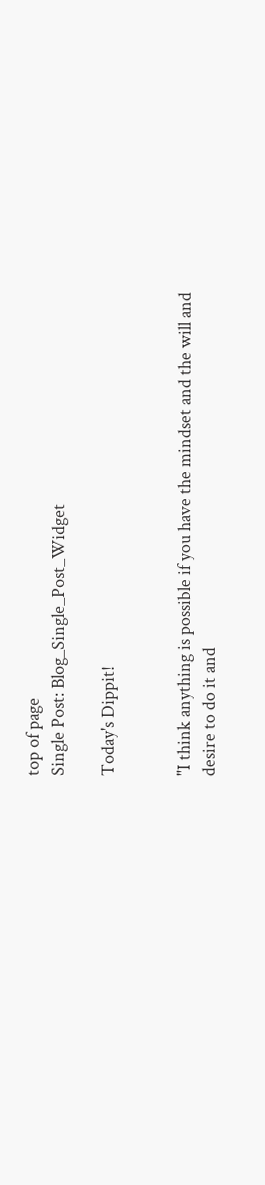top of page
Single Post: Blog_Single_Post_Widget

Today's Dippit!


"I think anything is possible if you have the mindset and the will and desire to do it and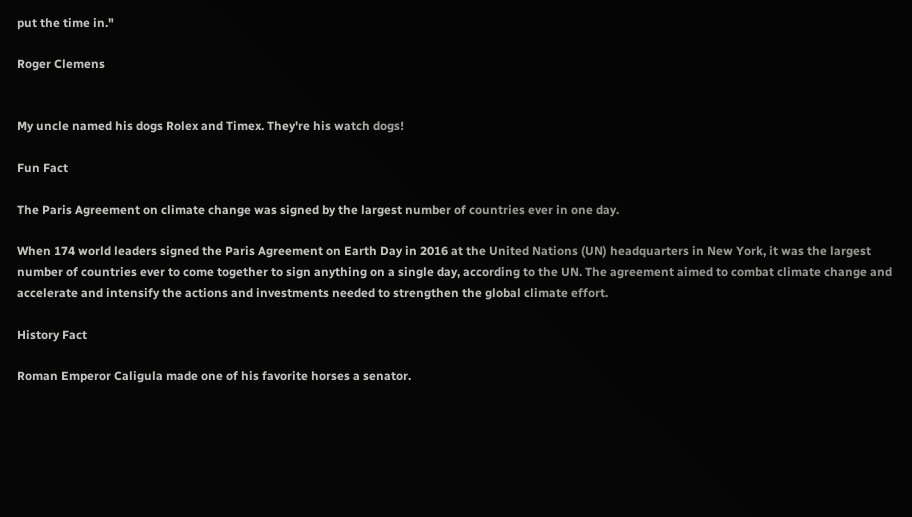put the time in."

Roger Clemens


My uncle named his dogs Rolex and Timex. They're his watch dogs!

Fun Fact

The Paris Agreement on climate change was signed by the largest number of countries ever in one day.

When 174 world leaders signed the Paris Agreement on Earth Day in 2016 at the United Nations (UN) headquarters in New York, it was the largest number of countries ever to come together to sign anything on a single day, according to the UN. The agreement aimed to combat climate change and accelerate and intensify the actions and investments needed to strengthen the global climate effort.

History Fact

Roman Emperor Caligula made one of his favorite horses a senator.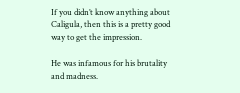If you didn’t know anything about Caligula, then this is a pretty good way to get the impression.

He was infamous for his brutality and madness.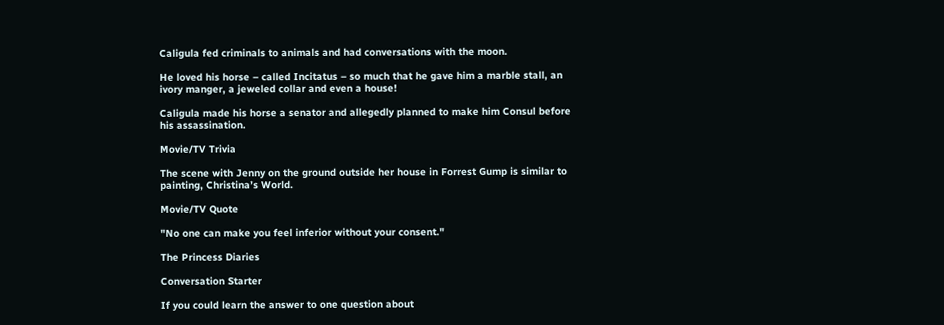Caligula fed criminals to animals and had conversations with the moon.

He loved his horse – called Incitatus – so much that he gave him a marble stall, an ivory manger, a jeweled collar and even a house!

Caligula made his horse a senator and allegedly planned to make him Consul before his assassination.

Movie/TV Trivia

The scene with Jenny on the ground outside her house in Forrest Gump is similar to painting, Christina’s World.

Movie/TV Quote

"No one can make you feel inferior without your consent."

The Princess Diaries

Conversation Starter

If you could learn the answer to one question about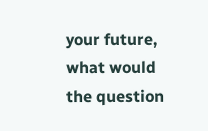your future, what would the question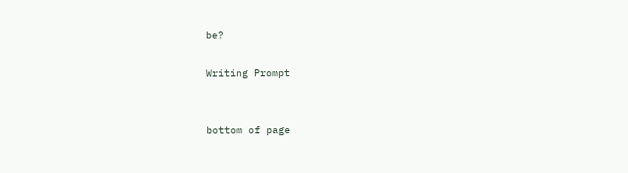be?

Writing Prompt


bottom of page